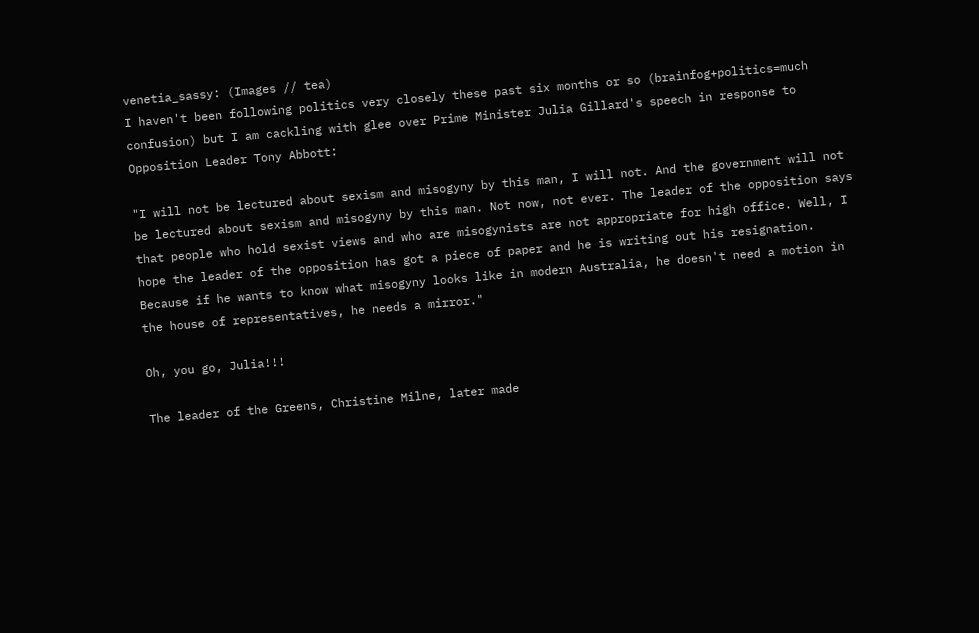venetia_sassy: (Images // tea)
I haven't been following politics very closely these past six months or so (brainfog+politics=much confusion) but I am cackling with glee over Prime Minister Julia Gillard's speech in response to Opposition Leader Tony Abbott:

"I will not be lectured about sexism and misogyny by this man, I will not. And the government will not be lectured about sexism and misogyny by this man. Not now, not ever. The leader of the opposition says that people who hold sexist views and who are misogynists are not appropriate for high office. Well, I hope the leader of the opposition has got a piece of paper and he is writing out his resignation. Because if he wants to know what misogyny looks like in modern Australia, he doesn't need a motion in the house of representatives, he needs a mirror."

Oh, you go, Julia!!!

The leader of the Greens, Christine Milne, later made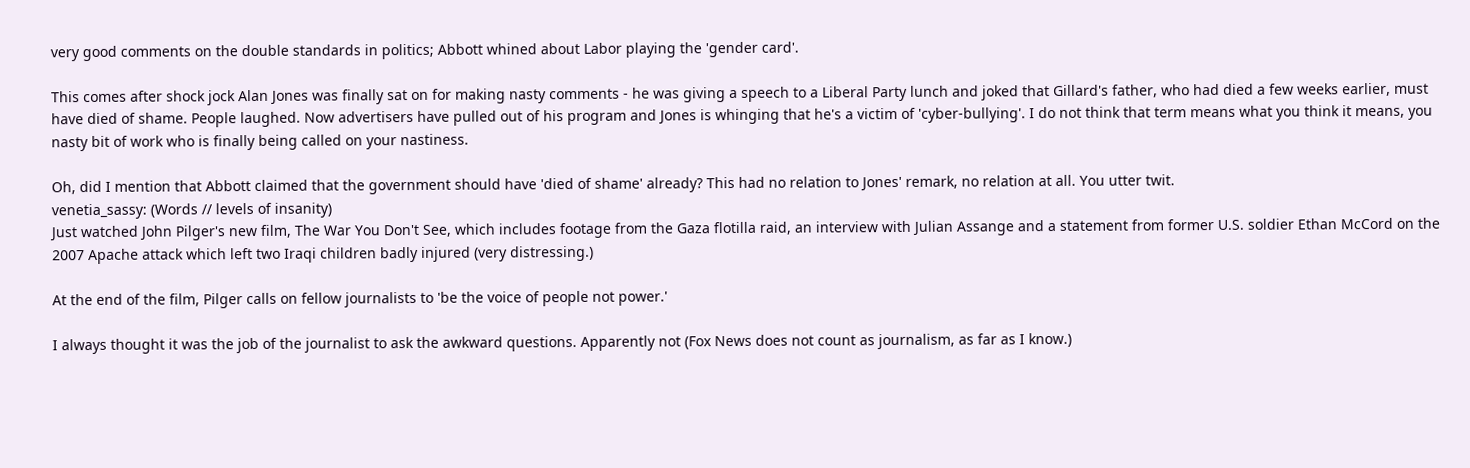very good comments on the double standards in politics; Abbott whined about Labor playing the 'gender card'.

This comes after shock jock Alan Jones was finally sat on for making nasty comments - he was giving a speech to a Liberal Party lunch and joked that Gillard's father, who had died a few weeks earlier, must have died of shame. People laughed. Now advertisers have pulled out of his program and Jones is whinging that he's a victim of 'cyber-bullying'. I do not think that term means what you think it means, you nasty bit of work who is finally being called on your nastiness.

Oh, did I mention that Abbott claimed that the government should have 'died of shame' already? This had no relation to Jones' remark, no relation at all. You utter twit.
venetia_sassy: (Words // levels of insanity)
Just watched John Pilger's new film, The War You Don't See, which includes footage from the Gaza flotilla raid, an interview with Julian Assange and a statement from former U.S. soldier Ethan McCord on the 2007 Apache attack which left two Iraqi children badly injured (very distressing.)

At the end of the film, Pilger calls on fellow journalists to 'be the voice of people not power.'

I always thought it was the job of the journalist to ask the awkward questions. Apparently not (Fox News does not count as journalism, as far as I know.)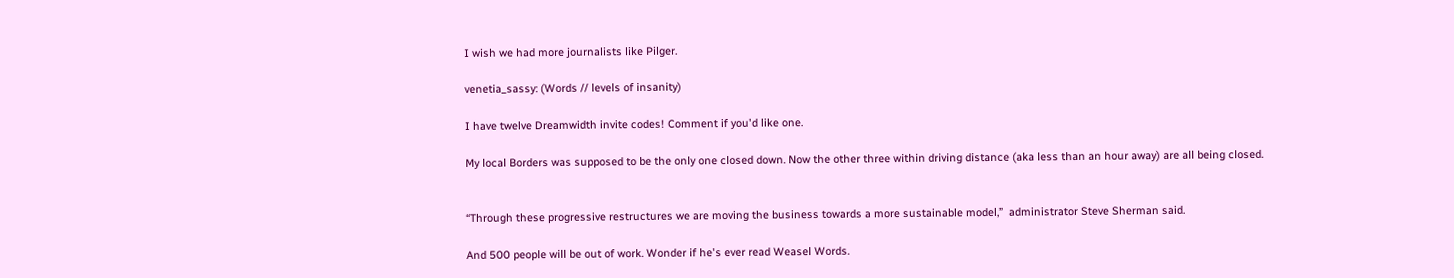I wish we had more journalists like Pilger.

venetia_sassy: (Words // levels of insanity)

I have twelve Dreamwidth invite codes! Comment if you'd like one.

My local Borders was supposed to be the only one closed down. Now the other three within driving distance (aka less than an hour away) are all being closed.


“Through these progressive restructures we are moving the business towards a more sustainable model,”  administrator Steve Sherman said.

And 500 people will be out of work. Wonder if he's ever read Weasel Words.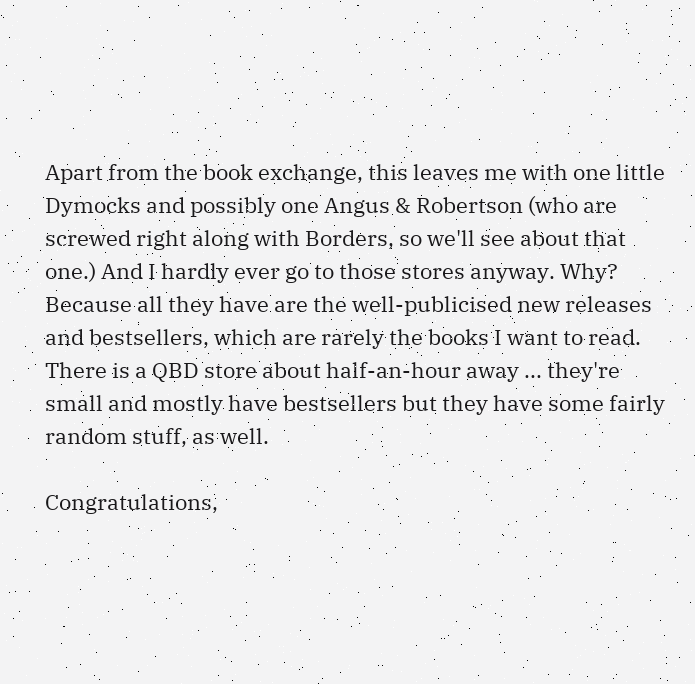Apart from the book exchange, this leaves me with one little Dymocks and possibly one Angus & Robertson (who are screwed right along with Borders, so we'll see about that one.) And I hardly ever go to those stores anyway. Why? Because all they have are the well-publicised new releases and bestsellers, which are rarely the books I want to read. There is a QBD store about half-an-hour away ... they're small and mostly have bestsellers but they have some fairly random stuff, as well.

Congratulations,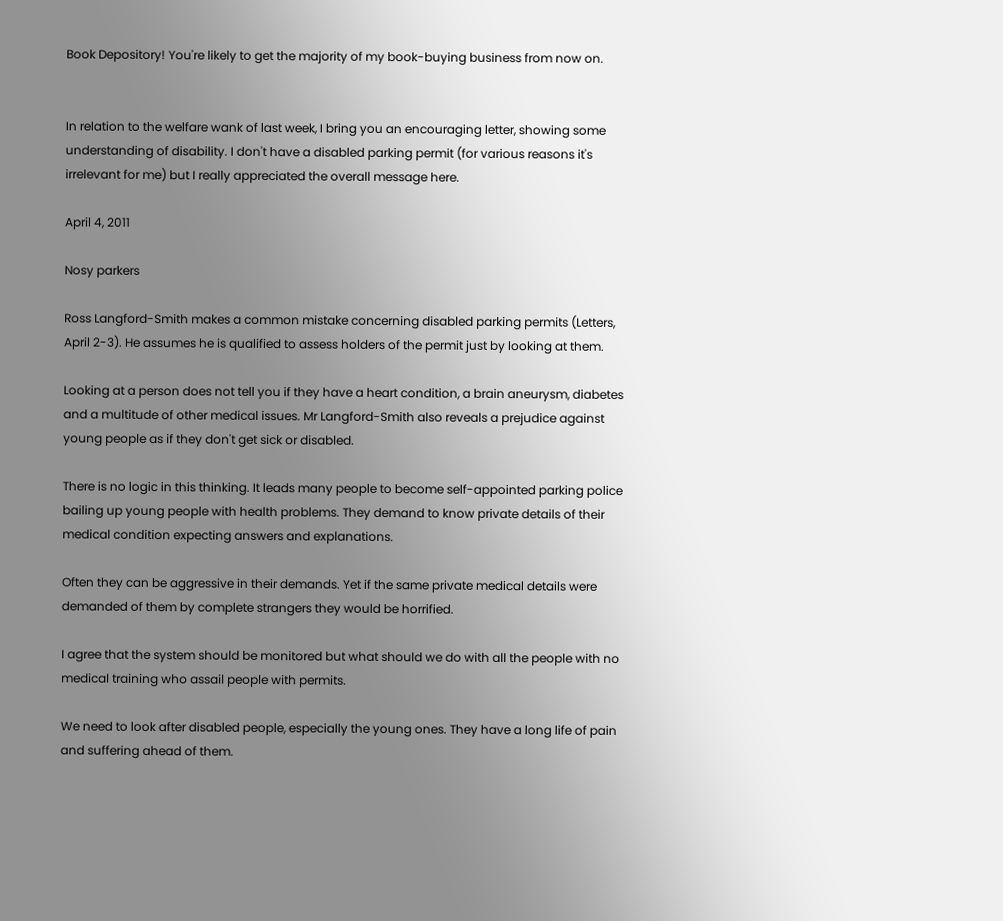Book Depository! You're likely to get the majority of my book-buying business from now on.


In relation to the welfare wank of last week, I bring you an encouraging letter, showing some understanding of disability. I don't have a disabled parking permit (for various reasons it's irrelevant for me) but I really appreciated the overall message here.

April 4, 2011

Nosy parkers

Ross Langford-Smith makes a common mistake concerning disabled parking permits (Letters, April 2-3). He assumes he is qualified to assess holders of the permit just by looking at them.

Looking at a person does not tell you if they have a heart condition, a brain aneurysm, diabetes and a multitude of other medical issues. Mr Langford-Smith also reveals a prejudice against young people as if they don't get sick or disabled.

There is no logic in this thinking. It leads many people to become self-appointed parking police bailing up young people with health problems. They demand to know private details of their medical condition expecting answers and explanations.

Often they can be aggressive in their demands. Yet if the same private medical details were demanded of them by complete strangers they would be horrified.

I agree that the system should be monitored but what should we do with all the people with no medical training who assail people with permits.

We need to look after disabled people, especially the young ones. They have a long life of pain and suffering ahead of them.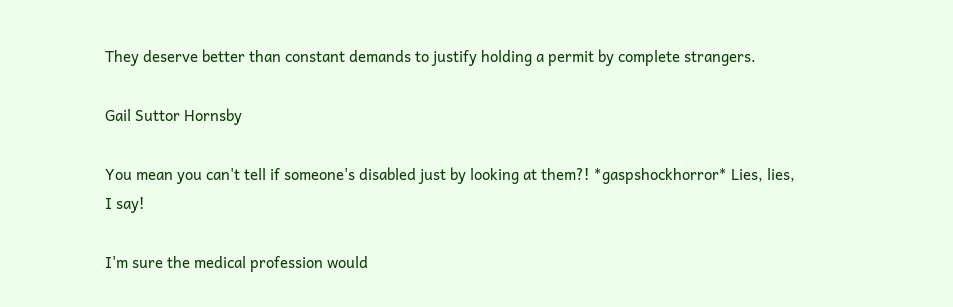They deserve better than constant demands to justify holding a permit by complete strangers.

Gail Suttor Hornsby

You mean you can't tell if someone's disabled just by looking at them?! *gaspshockhorror* Lies, lies, I say!

I'm sure the medical profession would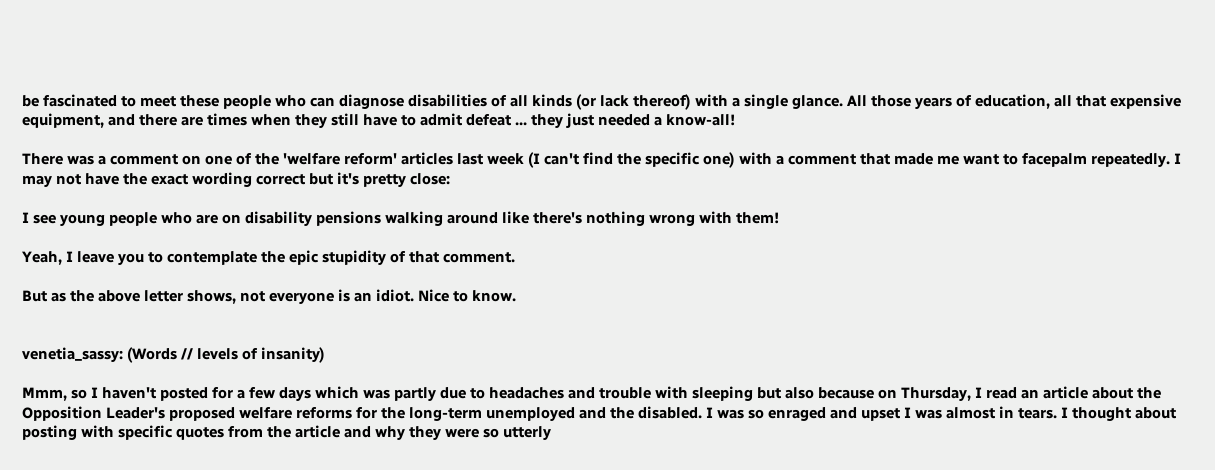be fascinated to meet these people who can diagnose disabilities of all kinds (or lack thereof) with a single glance. All those years of education, all that expensive equipment, and there are times when they still have to admit defeat ... they just needed a know-all!

There was a comment on one of the 'welfare reform' articles last week (I can't find the specific one) with a comment that made me want to facepalm repeatedly. I may not have the exact wording correct but it's pretty close:

I see young people who are on disability pensions walking around like there's nothing wrong with them!

Yeah, I leave you to contemplate the epic stupidity of that comment.

But as the above letter shows, not everyone is an idiot. Nice to know.


venetia_sassy: (Words // levels of insanity)

Mmm, so I haven't posted for a few days which was partly due to headaches and trouble with sleeping but also because on Thursday, I read an article about the Opposition Leader's proposed welfare reforms for the long-term unemployed and the disabled. I was so enraged and upset I was almost in tears. I thought about posting with specific quotes from the article and why they were so utterly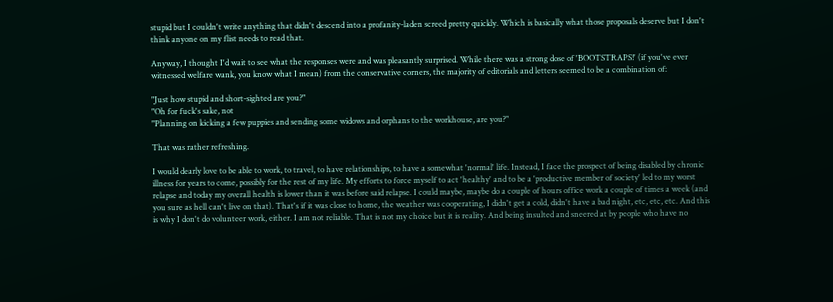stupid but I couldn't write anything that didn't descend into a profanity-laden screed pretty quickly. Which is basically what those proposals deserve but I don't think anyone on my flist needs to read that.

Anyway, I thought I'd wait to see what the responses were and was pleasantly surprised. While there was a strong dose of 'BOOTSTRAPS!' (if you've ever witnessed welfare wank, you know what I mean) from the conservative corners, the majority of editorials and letters seemed to be a combination of:

"Just how stupid and short-sighted are you?"
"Oh for fuck's sake, not
"Planning on kicking a few puppies and sending some widows and orphans to the workhouse, are you?"

That was rather refreshing.

I would dearly love to be able to work, to travel, to have relationships, to have a somewhat 'normal' life. Instead, I face the prospect of being disabled by chronic illness for years to come, possibly for the rest of my life. My efforts to force myself to act 'healthy' and to be a 'productive member of society' led to my worst relapse and today my overall health is lower than it was before said relapse. I could maybe, maybe do a couple of hours office work a couple of times a week (and you sure as hell can't live on that). That's if it was close to home, the weather was cooperating, I didn't get a cold, didn't have a bad night, etc, etc, etc. And this is why I don't do volunteer work, either. I am not reliable. That is not my choice but it is reality. And being insulted and sneered at by people who have no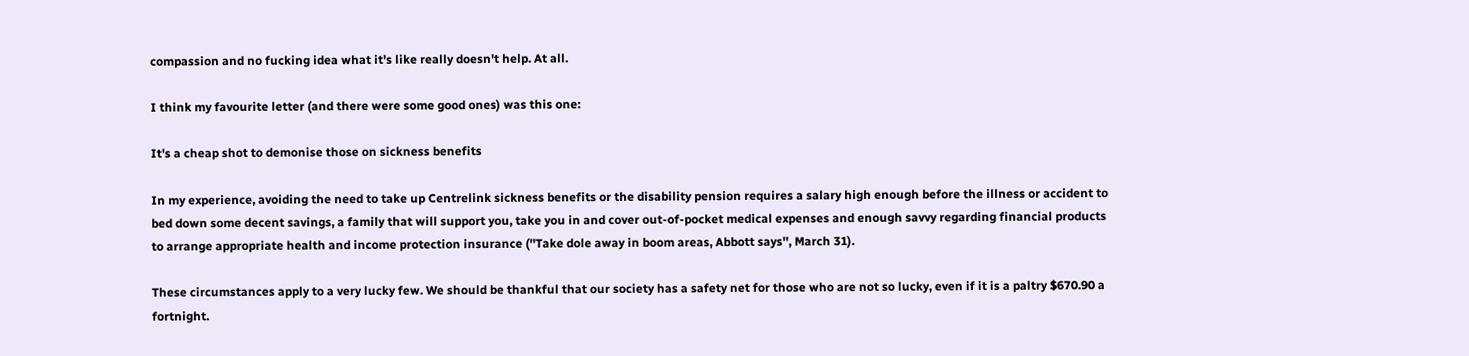compassion and no fucking idea what it's like really doesn't help. At all.

I think my favourite letter (and there were some good ones) was this one:

It's a cheap shot to demonise those on sickness benefits

In my experience, avoiding the need to take up Centrelink sickness benefits or the disability pension requires a salary high enough before the illness or accident to bed down some decent savings, a family that will support you, take you in and cover out-of-pocket medical expenses and enough savvy regarding financial products to arrange appropriate health and income protection insurance (''Take dole away in boom areas, Abbott says'', March 31).

These circumstances apply to a very lucky few. We should be thankful that our society has a safety net for those who are not so lucky, even if it is a paltry $670.90 a fortnight.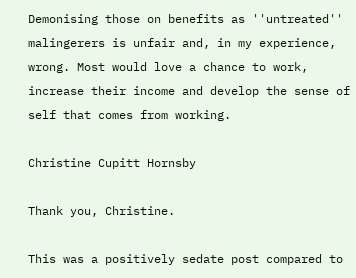Demonising those on benefits as ''untreated'' malingerers is unfair and, in my experience, wrong. Most would love a chance to work, increase their income and develop the sense of self that comes from working.

Christine Cupitt Hornsby

Thank you, Christine.

This was a positively sedate post compared to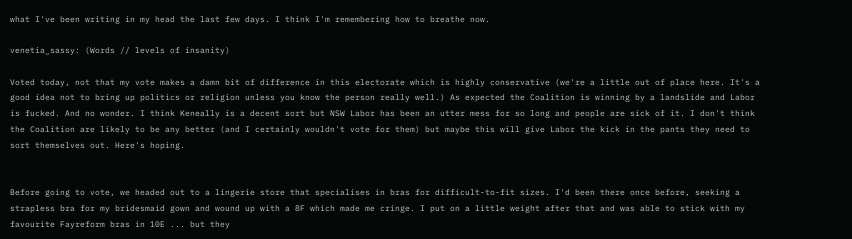what I've been writing in my head the last few days. I think I'm remembering how to breathe now.

venetia_sassy: (Words // levels of insanity)

Voted today, not that my vote makes a damn bit of difference in this electorate which is highly conservative (we're a little out of place here. It's a good idea not to bring up politics or religion unless you know the person really well.) As expected the Coalition is winning by a landslide and Labor is fucked. And no wonder. I think Keneally is a decent sort but NSW Labor has been an utter mess for so long and people are sick of it. I don't think the Coalition are likely to be any better (and I certainly wouldn't vote for them) but maybe this will give Labor the kick in the pants they need to sort themselves out. Here's hoping.


Before going to vote, we headed out to a lingerie store that specialises in bras for difficult-to-fit sizes. I'd been there once before, seeking a strapless bra for my bridesmaid gown and wound up with a 8F which made me cringe. I put on a little weight after that and was able to stick with my favourite Fayreform bras in 10E ... but they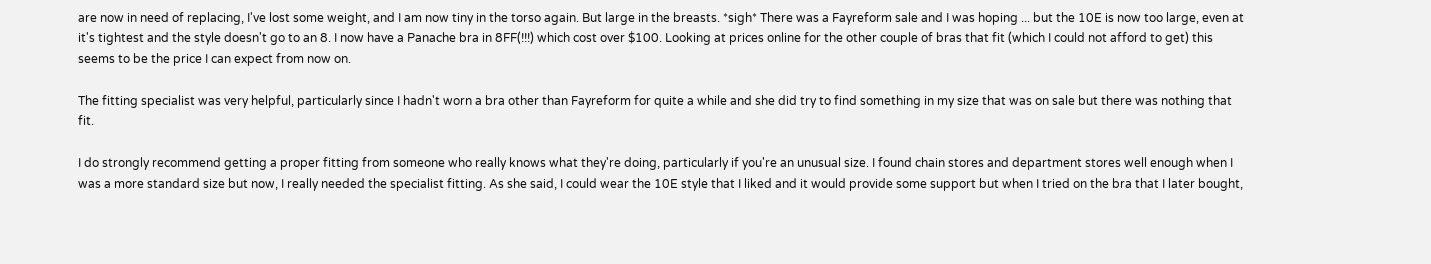are now in need of replacing, I've lost some weight, and I am now tiny in the torso again. But large in the breasts. *sigh* There was a Fayreform sale and I was hoping ... but the 10E is now too large, even at it's tightest and the style doesn't go to an 8. I now have a Panache bra in 8FF(!!!) which cost over $100. Looking at prices online for the other couple of bras that fit (which I could not afford to get) this seems to be the price I can expect from now on.

The fitting specialist was very helpful, particularly since I hadn't worn a bra other than Fayreform for quite a while and she did try to find something in my size that was on sale but there was nothing that fit.

I do strongly recommend getting a proper fitting from someone who really knows what they're doing, particularly if you're an unusual size. I found chain stores and department stores well enough when I was a more standard size but now, I really needed the specialist fitting. As she said, I could wear the 10E style that I liked and it would provide some support but when I tried on the bra that I later bought,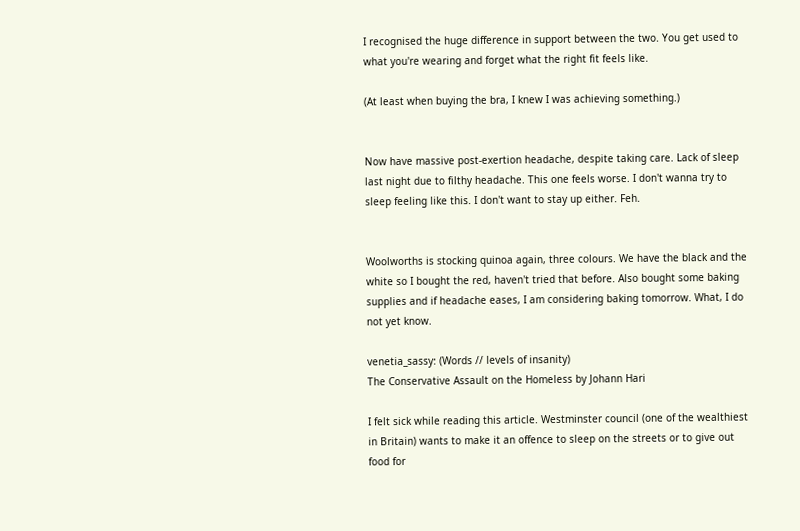I recognised the huge difference in support between the two. You get used to what you're wearing and forget what the right fit feels like.

(At least when buying the bra, I knew I was achieving something.)


Now have massive post-exertion headache, despite taking care. Lack of sleep last night due to filthy headache. This one feels worse. I don't wanna try to sleep feeling like this. I don't want to stay up either. Feh.


Woolworths is stocking quinoa again, three colours. We have the black and the white so I bought the red, haven't tried that before. Also bought some baking supplies and if headache eases, I am considering baking tomorrow. What, I do not yet know.

venetia_sassy: (Words // levels of insanity)
The Conservative Assault on the Homeless by Johann Hari

I felt sick while reading this article. Westminster council (one of the wealthiest in Britain) wants to make it an offence to sleep on the streets or to give out food for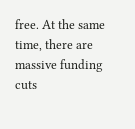free. At the same time, there are massive funding cuts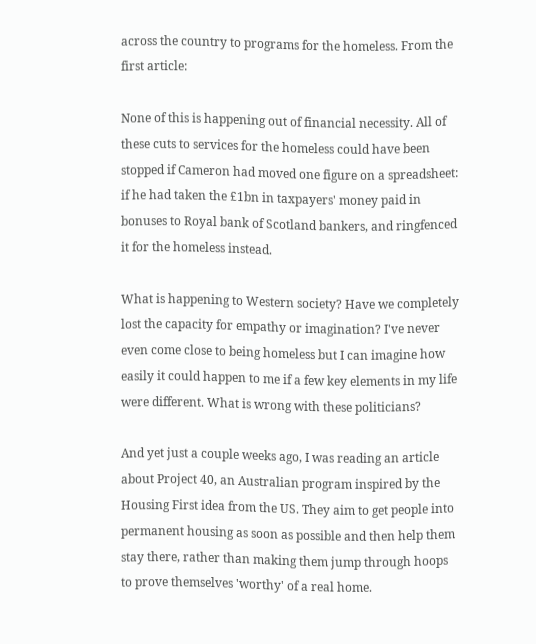across the country to programs for the homeless. From the first article:

None of this is happening out of financial necessity. All of these cuts to services for the homeless could have been stopped if Cameron had moved one figure on a spreadsheet: if he had taken the £1bn in taxpayers' money paid in bonuses to Royal bank of Scotland bankers, and ringfenced it for the homeless instead.

What is happening to Western society? Have we completely lost the capacity for empathy or imagination? I've never even come close to being homeless but I can imagine how easily it could happen to me if a few key elements in my life were different. What is wrong with these politicians?

And yet just a couple weeks ago, I was reading an article about Project 40, an Australian program inspired by the Housing First idea from the US. They aim to get people into permanent housing as soon as possible and then help them stay there, rather than making them jump through hoops to prove themselves 'worthy' of a real home.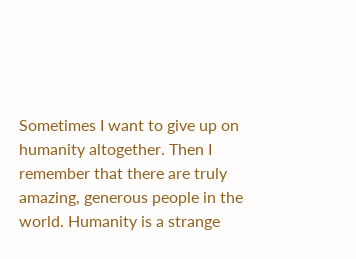Sometimes I want to give up on humanity altogether. Then I remember that there are truly amazing, generous people in the world. Humanity is a strange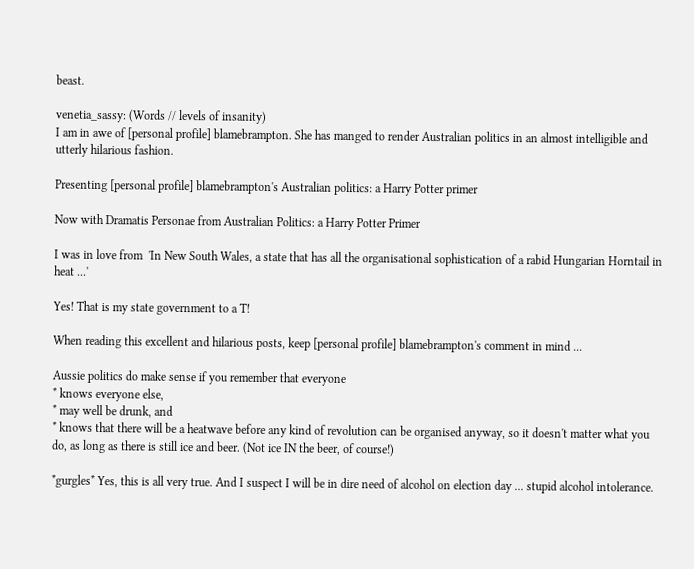beast.

venetia_sassy: (Words // levels of insanity)
I am in awe of [personal profile] blamebrampton. She has manged to render Australian politics in an almost intelligible and utterly hilarious fashion.

Presenting [personal profile] blamebrampton's Australian politics: a Harry Potter primer

Now with Dramatis Personae from Australian Politics: a Harry Potter Primer

I was in love from  'In New South Wales, a state that has all the organisational sophistication of a rabid Hungarian Horntail in heat ...'

Yes! That is my state government to a T!

When reading this excellent and hilarious posts, keep [personal profile] blamebrampton's comment in mind ...

Aussie politics do make sense if you remember that everyone
* knows everyone else,
* may well be drunk, and
* knows that there will be a heatwave before any kind of revolution can be organised anyway, so it doesn't matter what you do, as long as there is still ice and beer. (Not ice IN the beer, of course!)

*gurgles* Yes, this is all very true. And I suspect I will be in dire need of alcohol on election day ... stupid alcohol intolerance.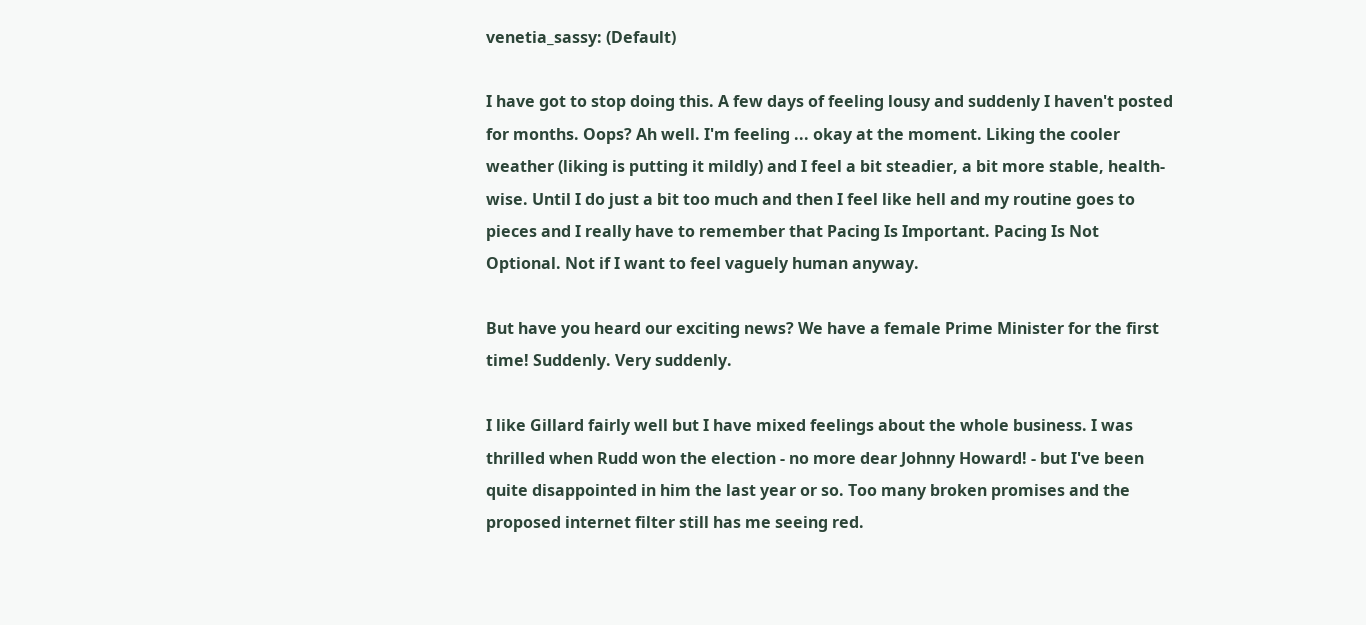venetia_sassy: (Default)

I have got to stop doing this. A few days of feeling lousy and suddenly I haven't posted for months. Oops? Ah well. I'm feeling ... okay at the moment. Liking the cooler weather (liking is putting it mildly) and I feel a bit steadier, a bit more stable, health-wise. Until I do just a bit too much and then I feel like hell and my routine goes to pieces and I really have to remember that Pacing Is Important. Pacing Is Not Optional. Not if I want to feel vaguely human anyway.

But have you heard our exciting news? We have a female Prime Minister for the first time! Suddenly. Very suddenly.

I like Gillard fairly well but I have mixed feelings about the whole business. I was thrilled when Rudd won the election - no more dear Johnny Howard! - but I've been quite disappointed in him the last year or so. Too many broken promises and the proposed internet filter still has me seeing red.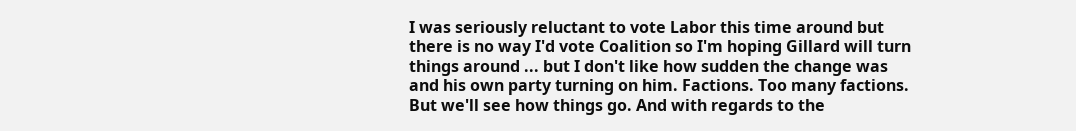I was seriously reluctant to vote Labor this time around but there is no way I'd vote Coalition so I'm hoping Gillard will turn things around ... but I don't like how sudden the change was and his own party turning on him. Factions. Too many factions. But we'll see how things go. And with regards to the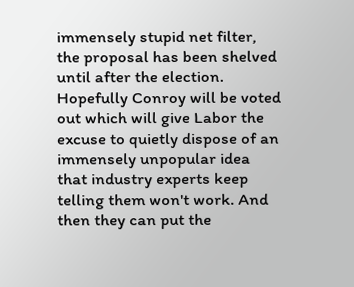immensely stupid net filter, the proposal has been shelved until after the election. Hopefully Conroy will be voted out which will give Labor the excuse to quietly dispose of an immensely unpopular idea that industry experts keep telling them won't work. And then they can put the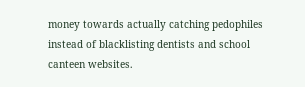money towards actually catching pedophiles instead of blacklisting dentists and school canteen websites.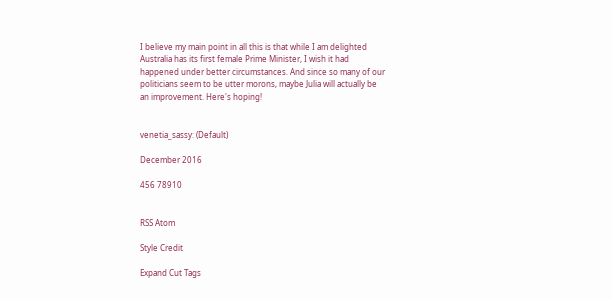I believe my main point in all this is that while I am delighted Australia has its first female Prime Minister, I wish it had happened under better circumstances. And since so many of our politicians seem to be utter morons, maybe Julia will actually be an improvement. Here's hoping!


venetia_sassy: (Default)

December 2016

456 78910


RSS Atom

Style Credit

Expand Cut Tags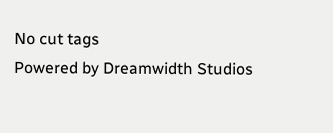No cut tags
Powered by Dreamwidth Studios